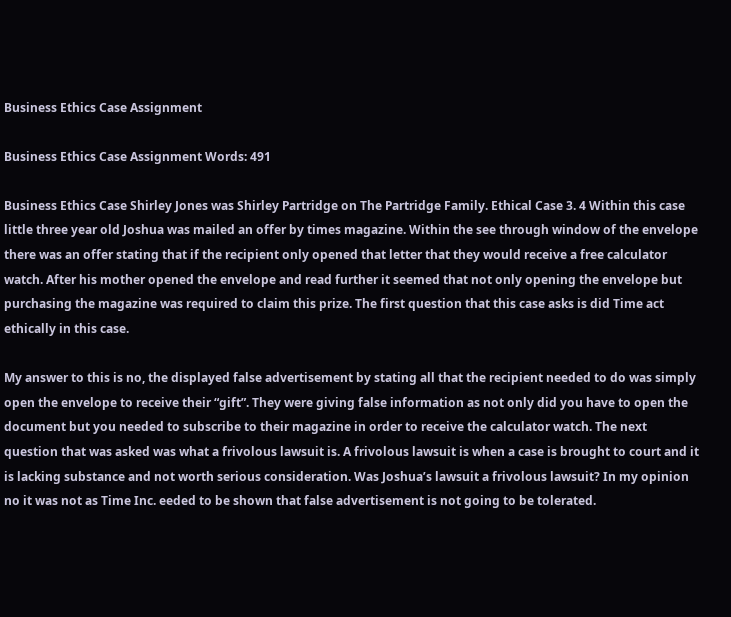Business Ethics Case Assignment

Business Ethics Case Assignment Words: 491

Business Ethics Case Shirley Jones was Shirley Partridge on The Partridge Family. Ethical Case 3. 4 Within this case little three year old Joshua was mailed an offer by times magazine. Within the see through window of the envelope there was an offer stating that if the recipient only opened that letter that they would receive a free calculator watch. After his mother opened the envelope and read further it seemed that not only opening the envelope but purchasing the magazine was required to claim this prize. The first question that this case asks is did Time act ethically in this case.

My answer to this is no, the displayed false advertisement by stating all that the recipient needed to do was simply open the envelope to receive their “gift”. They were giving false information as not only did you have to open the document but you needed to subscribe to their magazine in order to receive the calculator watch. The next question that was asked was what a frivolous lawsuit is. A frivolous lawsuit is when a case is brought to court and it is lacking substance and not worth serious consideration. Was Joshua’s lawsuit a frivolous lawsuit? In my opinion no it was not as Time Inc. eeded to be shown that false advertisement is not going to be tolerated.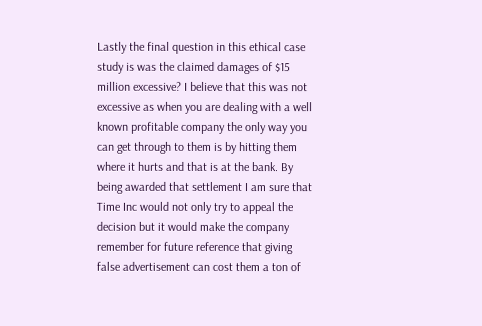Lastly the final question in this ethical case study is was the claimed damages of $15 million excessive? I believe that this was not excessive as when you are dealing with a well known profitable company the only way you can get through to them is by hitting them where it hurts and that is at the bank. By being awarded that settlement I am sure that Time Inc would not only try to appeal the decision but it would make the company remember for future reference that giving false advertisement can cost them a ton of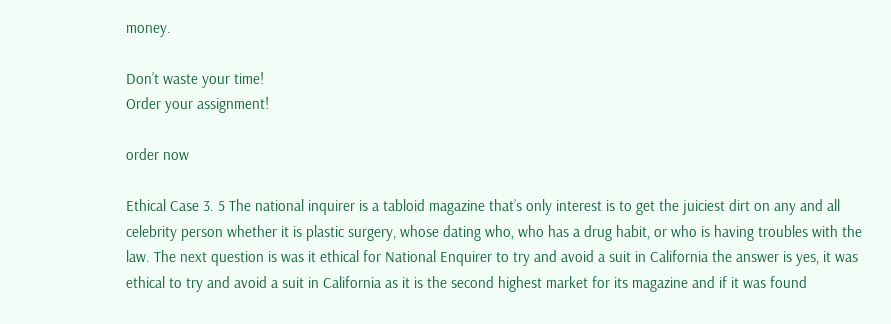money.

Don’t waste your time!
Order your assignment!

order now

Ethical Case 3. 5 The national inquirer is a tabloid magazine that’s only interest is to get the juiciest dirt on any and all celebrity person whether it is plastic surgery, whose dating who, who has a drug habit, or who is having troubles with the law. The next question is was it ethical for National Enquirer to try and avoid a suit in California the answer is yes, it was ethical to try and avoid a suit in California as it is the second highest market for its magazine and if it was found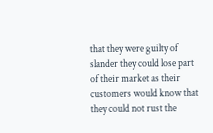that they were guilty of slander they could lose part of their market as their customers would know that they could not rust the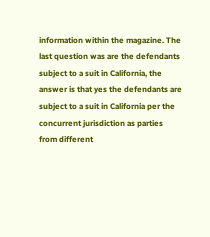information within the magazine. The last question was are the defendants subject to a suit in California, the answer is that yes the defendants are subject to a suit in California per the concurrent jurisdiction as parties from different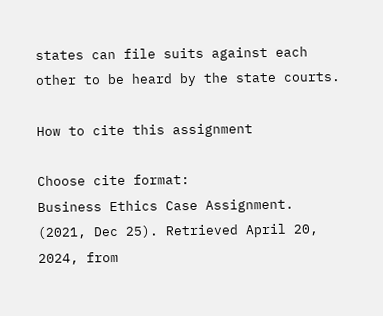states can file suits against each other to be heard by the state courts.

How to cite this assignment

Choose cite format:
Business Ethics Case Assignment. (2021, Dec 25). Retrieved April 20, 2024, from